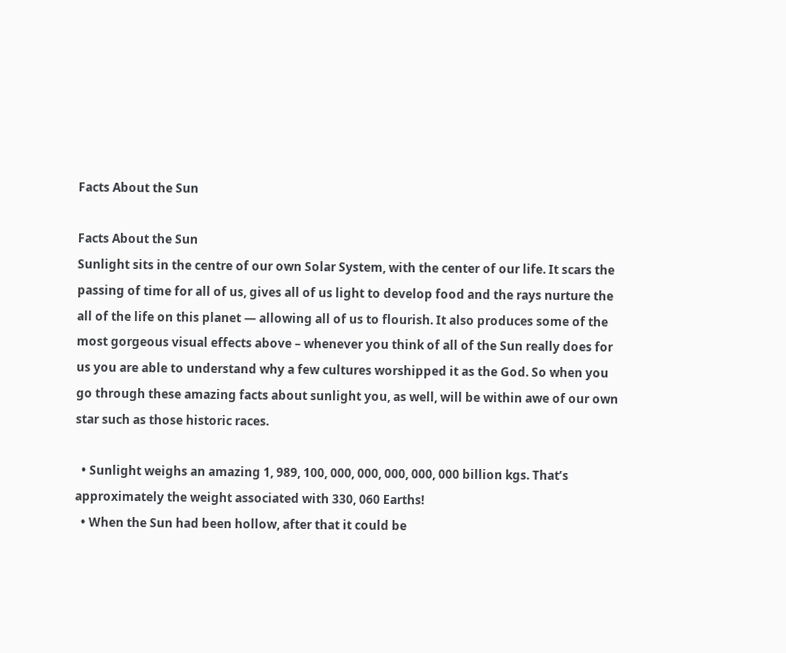Facts About the Sun

Facts About the Sun
Sunlight sits in the centre of our own Solar System, with the center of our life. It scars the passing of time for all of us, gives all of us light to develop food and the rays nurture the all of the life on this planet — allowing all of us to flourish. It also produces some of the most gorgeous visual effects above – whenever you think of all of the Sun really does for us you are able to understand why a few cultures worshipped it as the God. So when you go through these amazing facts about sunlight you, as well, will be within awe of our own star such as those historic races.

  • Sunlight weighs an amazing 1, 989, 100, 000, 000, 000, 000, 000 billion kgs. That’s approximately the weight associated with 330, 060 Earths!
  • When the Sun had been hollow, after that it could be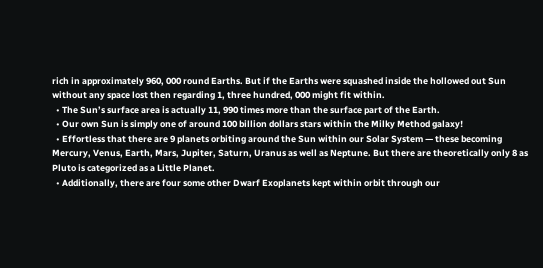rich in approximately 960, 000 round Earths. But if the Earths were squashed inside the hollowed out Sun without any space lost then regarding 1, three hundred, 000 might fit within.
  • The Sun’s surface area is actually 11, 990 times more than the surface part of the Earth.
  • Our own Sun is simply one of around 100 billion dollars stars within the Milky Method galaxy!
  • Effortless that there are 9 planets orbiting around the Sun within our Solar System — these becoming Mercury, Venus, Earth, Mars, Jupiter, Saturn, Uranus as well as Neptune. But there are theoretically only 8 as Pluto is categorized as a Little Planet.
  • Additionally, there are four some other Dwarf Exoplanets kept within orbit through our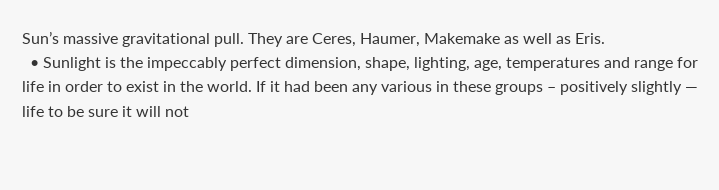Sun’s massive gravitational pull. They are Ceres, Haumer, Makemake as well as Eris.
  • Sunlight is the impeccably perfect dimension, shape, lighting, age, temperatures and range for life in order to exist in the world. If it had been any various in these groups – positively slightly — life to be sure it will not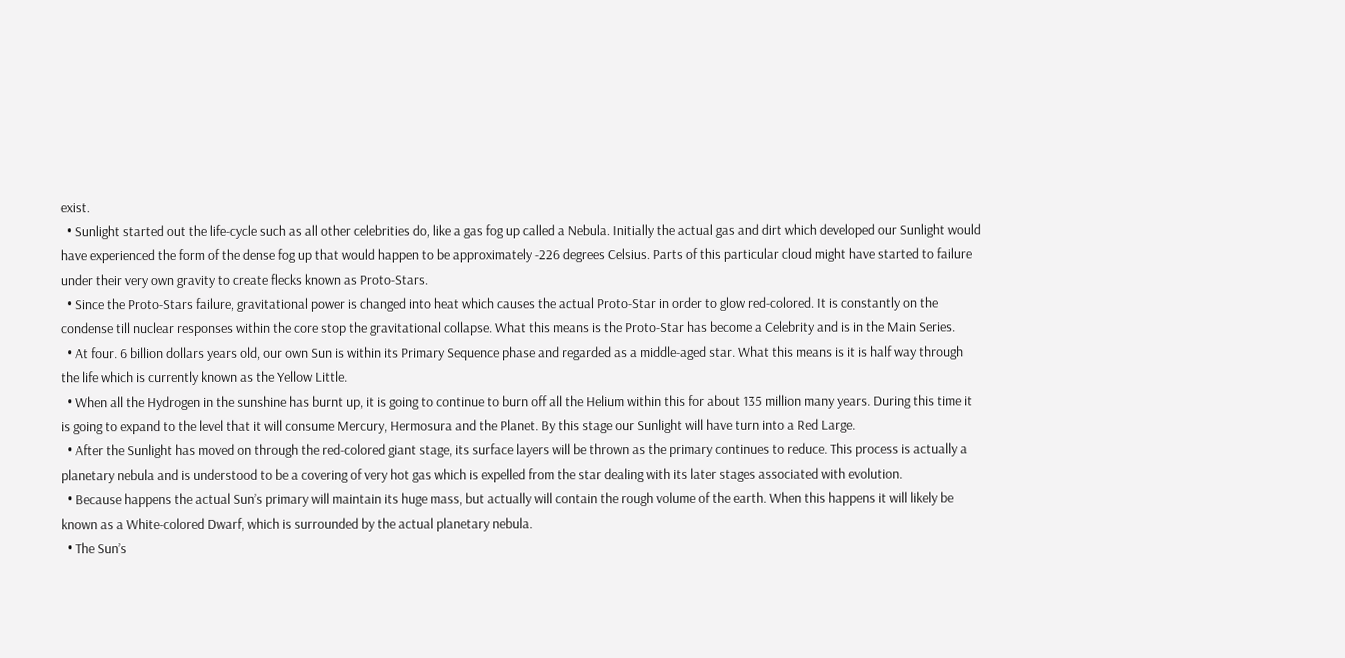exist.
  • Sunlight started out the life-cycle such as all other celebrities do, like a gas fog up called a Nebula. Initially the actual gas and dirt which developed our Sunlight would have experienced the form of the dense fog up that would happen to be approximately -226 degrees Celsius. Parts of this particular cloud might have started to failure under their very own gravity to create flecks known as Proto-Stars.
  • Since the Proto-Stars failure, gravitational power is changed into heat which causes the actual Proto-Star in order to glow red-colored. It is constantly on the condense till nuclear responses within the core stop the gravitational collapse. What this means is the Proto-Star has become a Celebrity and is in the Main Series.
  • At four. 6 billion dollars years old, our own Sun is within its Primary Sequence phase and regarded as a middle-aged star. What this means is it is half way through the life which is currently known as the Yellow Little.
  • When all the Hydrogen in the sunshine has burnt up, it is going to continue to burn off all the Helium within this for about 135 million many years. During this time it is going to expand to the level that it will consume Mercury, Hermosura and the Planet. By this stage our Sunlight will have turn into a Red Large.
  • After the Sunlight has moved on through the red-colored giant stage, its surface layers will be thrown as the primary continues to reduce. This process is actually a planetary nebula and is understood to be a covering of very hot gas which is expelled from the star dealing with its later stages associated with evolution.
  • Because happens the actual Sun’s primary will maintain its huge mass, but actually will contain the rough volume of the earth. When this happens it will likely be known as a White-colored Dwarf, which is surrounded by the actual planetary nebula.
  • The Sun’s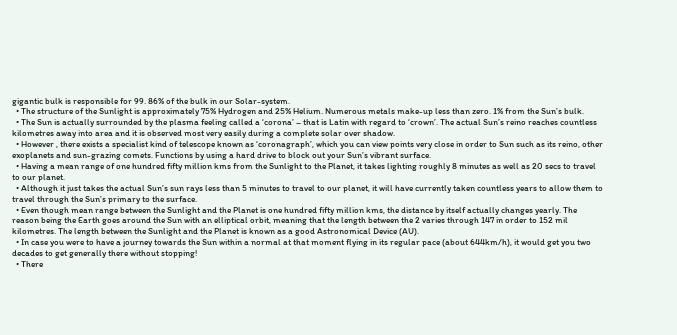gigantic bulk is responsible for 99. 86% of the bulk in our Solar-system.
  • The structure of the Sunlight is approximately 75% Hydrogen and 25% Helium. Numerous metals make-up less than zero. 1% from the Sun’s bulk.
  • The Sun is actually surrounded by the plasma feeling called a ‘corona’ – that is Latin with regard to ‘crown’. The actual Sun’s reino reaches countless kilometres away into area and it is observed most very easily during a complete solar over shadow.
  • However , there exists a specialist kind of telescope known as ‘coronagraph’, which you can view points very close in order to Sun such as its reino, other exoplanets and sun-grazing comets. Functions by using a hard drive to block out your Sun’s vibrant surface.
  • Having a mean range of one hundred fifty million kms from the Sunlight to the Planet, it takes lighting roughly 8 minutes as well as 20 secs to travel to our planet.
  • Although it just takes the actual Sun’s sun rays less than 5 minutes to travel to our planet, it will have currently taken countless years to allow them to travel through the Sun’s primary to the surface.
  • Even though mean range between the Sunlight and the Planet is one hundred fifty million kms, the distance by itself actually changes yearly. The reason being the Earth goes around the Sun with an elliptical orbit, meaning that the length between the 2 varies through 147 in order to 152 mil kilometres. The length between the Sunlight and the Planet is known as a good Astronomical Device (AU).
  • In case you were to have a journey towards the Sun within a normal at that moment flying in its regular pace (about 644km/h), it would get you two decades to get generally there without stopping!
  • There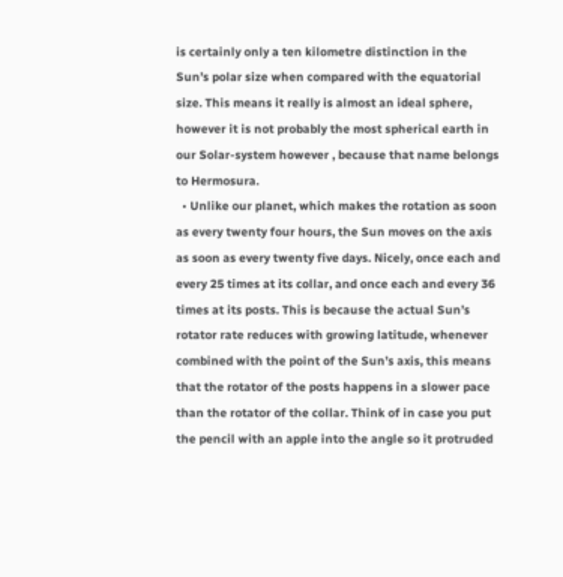is certainly only a ten kilometre distinction in the Sun’s polar size when compared with the equatorial size. This means it really is almost an ideal sphere, however it is not probably the most spherical earth in our Solar-system however , because that name belongs to Hermosura.
  • Unlike our planet, which makes the rotation as soon as every twenty four hours, the Sun moves on the axis as soon as every twenty five days. Nicely, once each and every 25 times at its collar, and once each and every 36 times at its posts. This is because the actual Sun’s rotator rate reduces with growing latitude, whenever combined with the point of the Sun’s axis, this means that the rotator of the posts happens in a slower pace than the rotator of the collar. Think of in case you put the pencil with an apple into the angle so it protruded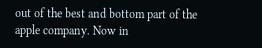out of the best and bottom part of the apple company. Now in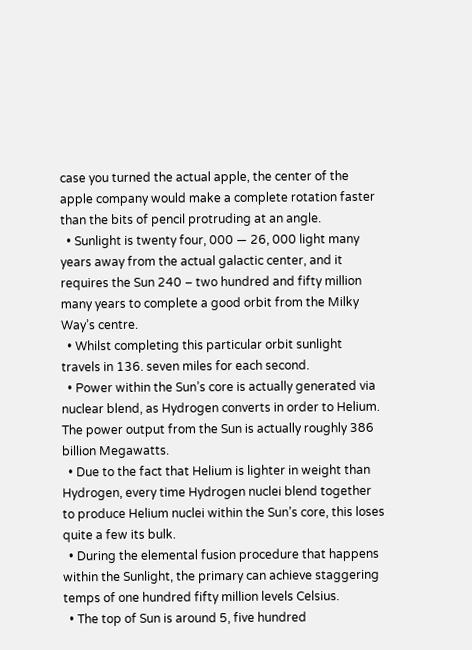case you turned the actual apple, the center of the apple company would make a complete rotation faster than the bits of pencil protruding at an angle.
  • Sunlight is twenty four, 000 — 26, 000 light many years away from the actual galactic center, and it requires the Sun 240 – two hundred and fifty million many years to complete a good orbit from the Milky Way’s centre.
  • Whilst completing this particular orbit sunlight travels in 136. seven miles for each second.
  • Power within the Sun’s core is actually generated via nuclear blend, as Hydrogen converts in order to Helium. The power output from the Sun is actually roughly 386 billion Megawatts.
  • Due to the fact that Helium is lighter in weight than Hydrogen, every time Hydrogen nuclei blend together to produce Helium nuclei within the Sun’s core, this loses quite a few its bulk.
  • During the elemental fusion procedure that happens within the Sunlight, the primary can achieve staggering temps of one hundred fifty million levels Celsius.
  • The top of Sun is around 5, five hundred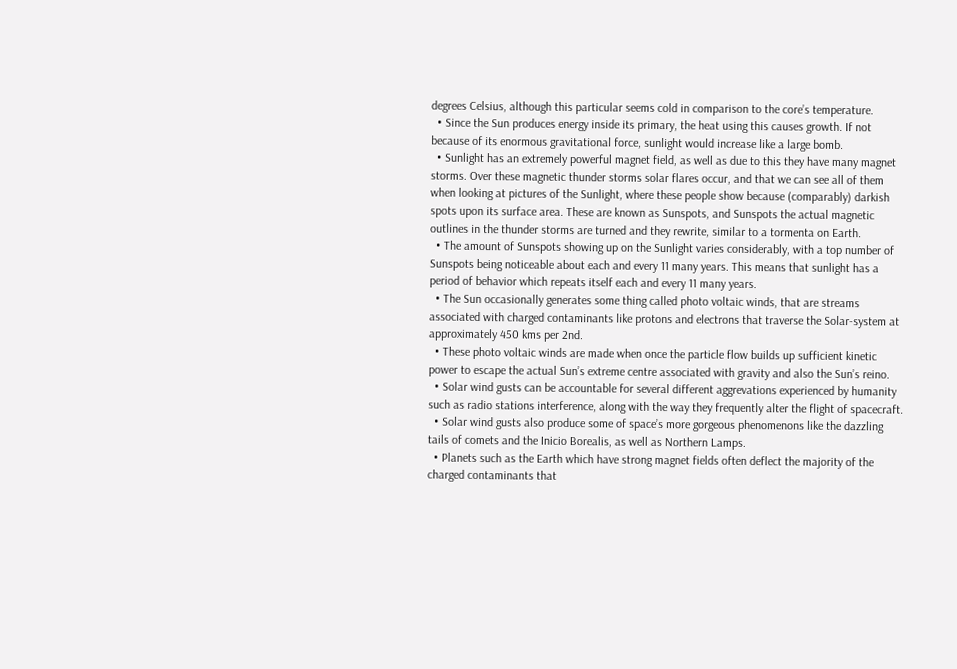degrees Celsius, although this particular seems cold in comparison to the core’s temperature.
  • Since the Sun produces energy inside its primary, the heat using this causes growth. If not because of its enormous gravitational force, sunlight would increase like a large bomb.
  • Sunlight has an extremely powerful magnet field, as well as due to this they have many magnet storms. Over these magnetic thunder storms solar flares occur, and that we can see all of them when looking at pictures of the Sunlight, where these people show because (comparably) darkish spots upon its surface area. These are known as Sunspots, and Sunspots the actual magnetic outlines in the thunder storms are turned and they rewrite, similar to a tormenta on Earth.
  • The amount of Sunspots showing up on the Sunlight varies considerably, with a top number of Sunspots being noticeable about each and every 11 many years. This means that sunlight has a period of behavior which repeats itself each and every 11 many years.
  • The Sun occasionally generates some thing called photo voltaic winds, that are streams associated with charged contaminants like protons and electrons that traverse the Solar-system at approximately 450 kms per 2nd.
  • These photo voltaic winds are made when once the particle flow builds up sufficient kinetic power to escape the actual Sun’s extreme centre associated with gravity and also the Sun’s reino.
  • Solar wind gusts can be accountable for several different aggrevations experienced by humanity such as radio stations interference, along with the way they frequently alter the flight of spacecraft.
  • Solar wind gusts also produce some of space’s more gorgeous phenomenons like the dazzling tails of comets and the Inicio Borealis, as well as Northern Lamps.
  • Planets such as the Earth which have strong magnet fields often deflect the majority of the charged contaminants that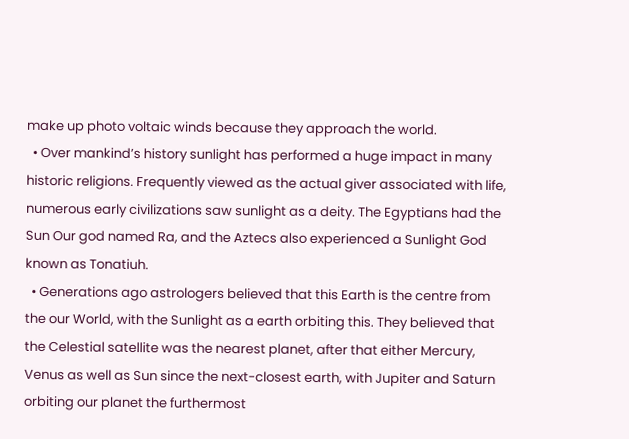make up photo voltaic winds because they approach the world.
  • Over mankind’s history sunlight has performed a huge impact in many historic religions. Frequently viewed as the actual giver associated with life, numerous early civilizations saw sunlight as a deity. The Egyptians had the Sun Our god named Ra, and the Aztecs also experienced a Sunlight God known as Tonatiuh.
  • Generations ago astrologers believed that this Earth is the centre from the our World, with the Sunlight as a earth orbiting this. They believed that the Celestial satellite was the nearest planet, after that either Mercury, Venus as well as Sun since the next-closest earth, with Jupiter and Saturn orbiting our planet the furthermost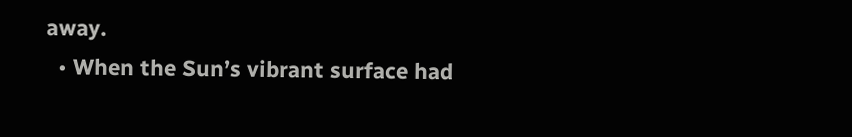away.
  • When the Sun’s vibrant surface had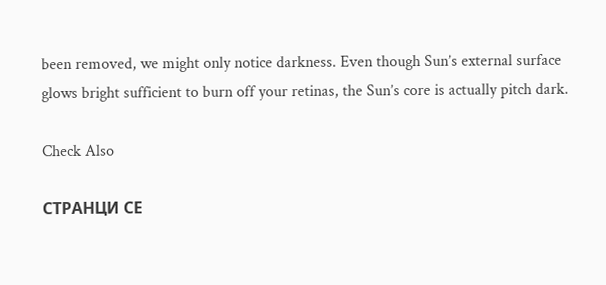been removed, we might only notice darkness. Even though Sun’s external surface glows bright sufficient to burn off your retinas, the Sun’s core is actually pitch dark.

Check Also

СТРАНЦИ СЕ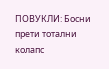ПОВУКЛИ: Босни прети тотални колапс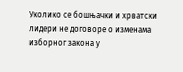Уколико се бошњачки и хрватски лидери не договоре о изменама изборног закона у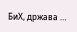БиХ, држава …